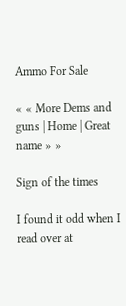Ammo For Sale

« « More Dems and guns | Home | Great name » »

Sign of the times

I found it odd when I read over at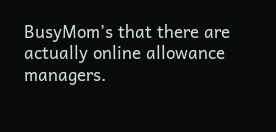BusyMom’s that there are actually online allowance managers.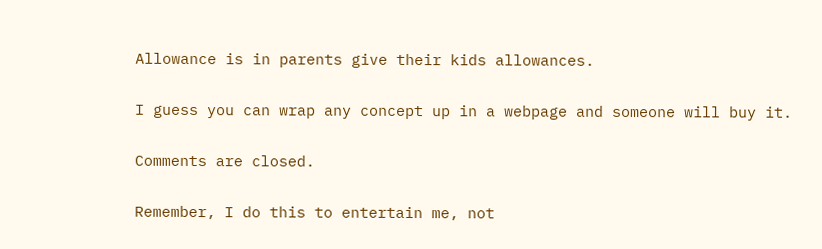Allowance is in parents give their kids allowances.

I guess you can wrap any concept up in a webpage and someone will buy it.

Comments are closed.

Remember, I do this to entertain me, not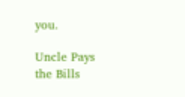you.

Uncle Pays the Bills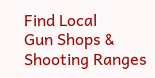Find Local
Gun Shops & Shooting Ranges